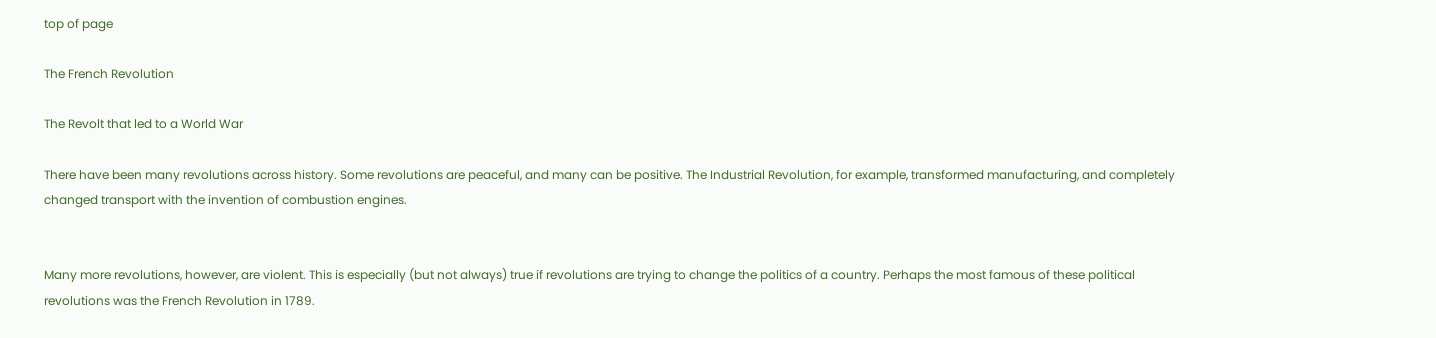top of page

The French Revolution

The Revolt that led to a World War

There have been many revolutions across history. Some revolutions are peaceful, and many can be positive. The Industrial Revolution, for example, transformed manufacturing, and completely changed transport with the invention of combustion engines.


Many more revolutions, however, are violent. This is especially (but not always) true if revolutions are trying to change the politics of a country. Perhaps the most famous of these political revolutions was the French Revolution in 1789.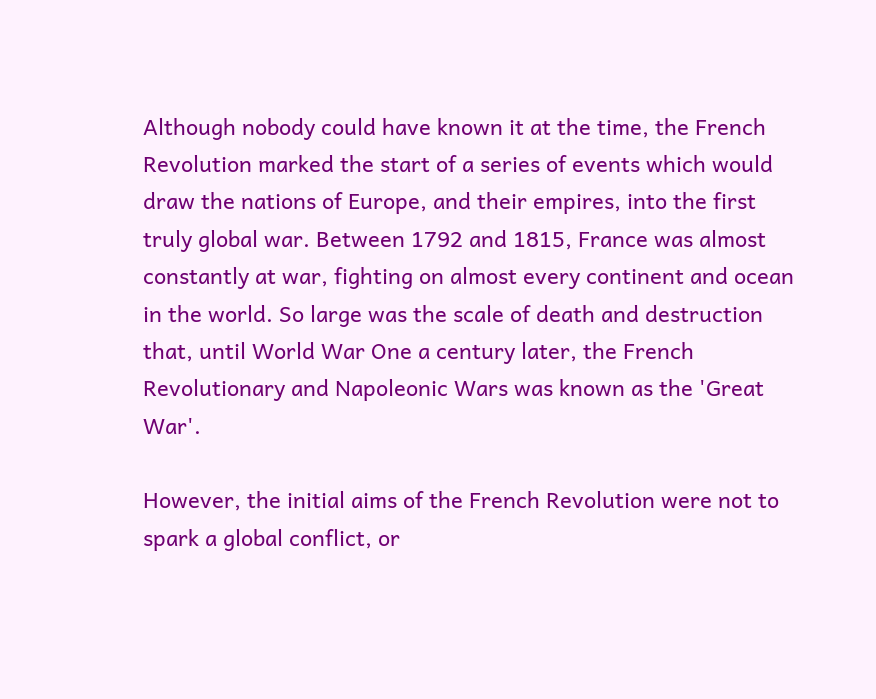Although nobody could have known it at the time, the French Revolution marked the start of a series of events which would draw the nations of Europe, and their empires, into the first truly global war. Between 1792 and 1815, France was almost constantly at war, fighting on almost every continent and ocean in the world. So large was the scale of death and destruction that, until World War One a century later, the French Revolutionary and Napoleonic Wars was known as the 'Great War'.

However, the initial aims of the French Revolution were not to spark a global conflict, or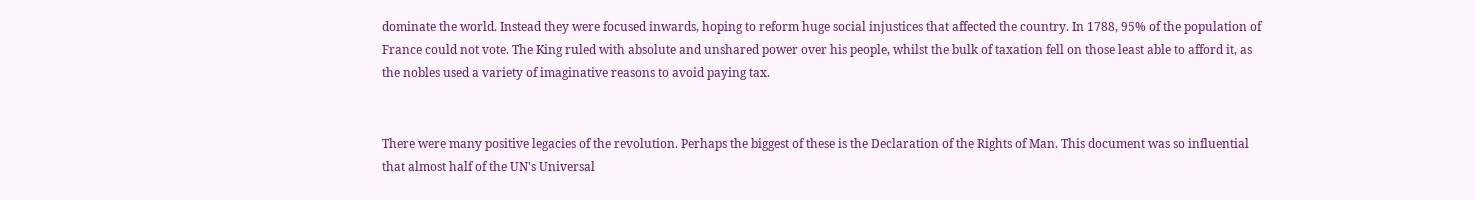dominate the world. Instead they were focused inwards, hoping to reform huge social injustices that affected the country. In 1788, 95% of the population of France could not vote. The King ruled with absolute and unshared power over his people, whilst the bulk of taxation fell on those least able to afford it, as the nobles used a variety of imaginative reasons to avoid paying tax.


There were many positive legacies of the revolution. Perhaps the biggest of these is the Declaration of the Rights of Man. This document was so influential that almost half of the UN's Universal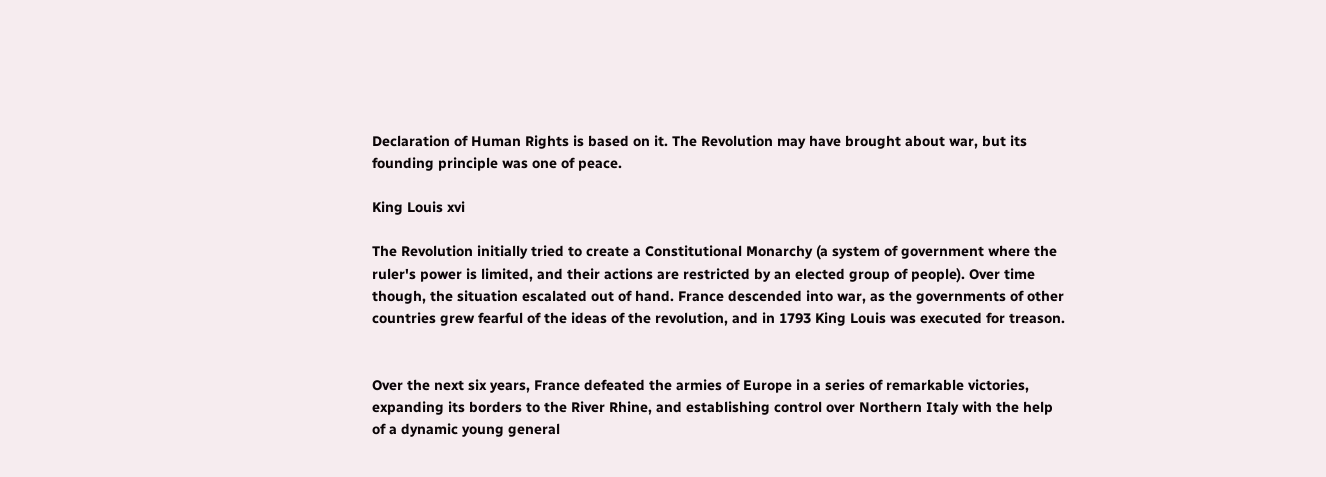Declaration of Human Rights is based on it. The Revolution may have brought about war, but its founding principle was one of peace.

King Louis xvi

The Revolution initially tried to create a Constitutional Monarchy (a system of government where the ruler's power is limited, and their actions are restricted by an elected group of people). Over time though, the situation escalated out of hand. France descended into war, as the governments of other countries grew fearful of the ideas of the revolution, and in 1793 King Louis was executed for treason.


Over the next six years, France defeated the armies of Europe in a series of remarkable victories, expanding its borders to the River Rhine, and establishing control over Northern Italy with the help of a dynamic young general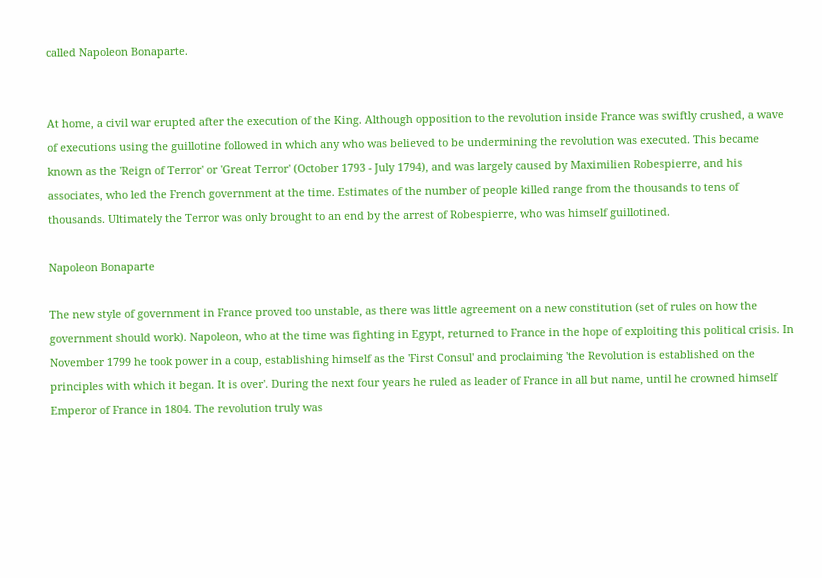called Napoleon Bonaparte.


At home, a civil war erupted after the execution of the King. Although opposition to the revolution inside France was swiftly crushed, a wave of executions using the guillotine followed in which any who was believed to be undermining the revolution was executed. This became known as the 'Reign of Terror' or 'Great Terror' (October 1793 - July 1794), and was largely caused by Maximilien Robespierre, and his associates, who led the French government at the time. Estimates of the number of people killed range from the thousands to tens of thousands. Ultimately the Terror was only brought to an end by the arrest of Robespierre, who was himself guillotined.

Napoleon Bonaparte

The new style of government in France proved too unstable, as there was little agreement on a new constitution (set of rules on how the government should work). Napoleon, who at the time was fighting in Egypt, returned to France in the hope of exploiting this political crisis. In November 1799 he took power in a coup, establishing himself as the 'First Consul' and proclaiming 'the Revolution is established on the principles with which it began. It is over'. During the next four years he ruled as leader of France in all but name, until he crowned himself Emperor of France in 1804. The revolution truly was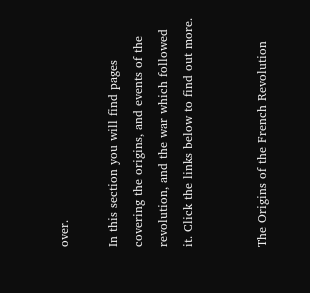over.

In this section you will find pages covering the origins, and events of the revolution, and the war which followed it. Click the links below to find out more.


The Origins of the French Revolution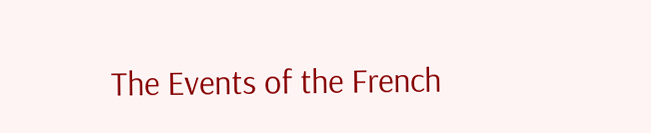The Events of the French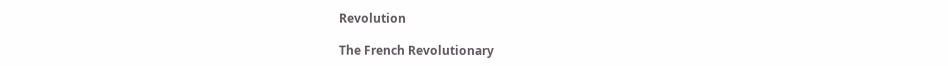Revolution

The French Revolutionary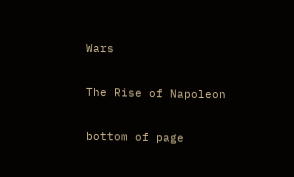Wars

The Rise of Napoleon

bottom of page